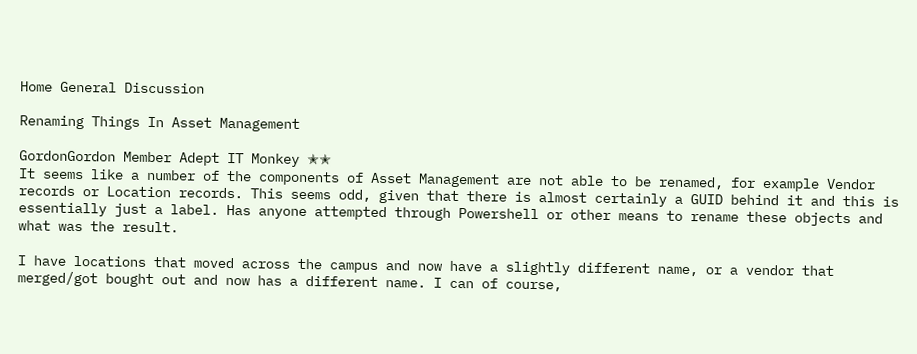Home General Discussion

Renaming Things In Asset Management

GordonGordon Member Adept IT Monkey ✭✭
It seems like a number of the components of Asset Management are not able to be renamed, for example Vendor records or Location records. This seems odd, given that there is almost certainly a GUID behind it and this is essentially just a label. Has anyone attempted through Powershell or other means to rename these objects and what was the result.

I have locations that moved across the campus and now have a slightly different name, or a vendor that merged/got bought out and now has a different name. I can of course,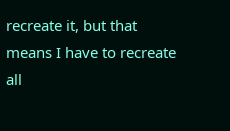recreate it, but that means I have to recreate all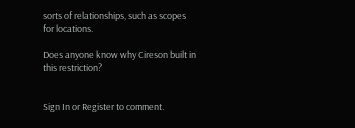sorts of relationships, such as scopes for locations.

Does anyone know why Cireson built in this restriction?


Sign In or Register to comment.